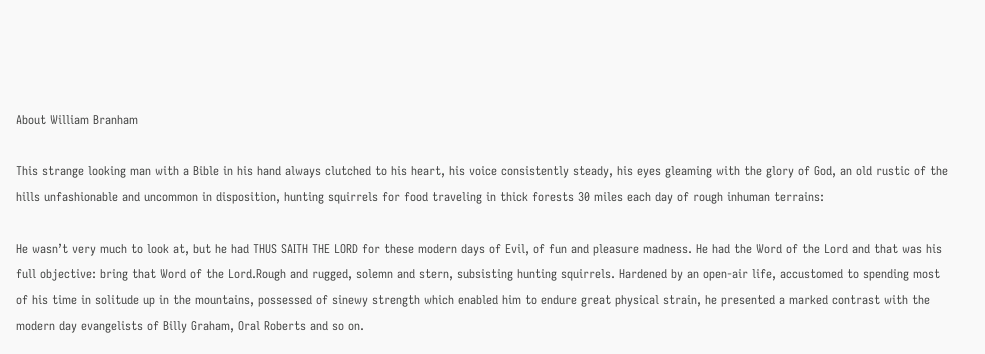About William Branham

This strange looking man with a Bible in his hand always clutched to his heart, his voice consistently steady, his eyes gleaming with the glory of God, an old rustic of the hills unfashionable and uncommon in disposition, hunting squirrels for food traveling in thick forests 30 miles each day of rough inhuman terrains:

He wasn’t very much to look at, but he had THUS SAITH THE LORD for these modern days of Evil, of fun and pleasure madness. He had the Word of the Lord and that was his full objective: bring that Word of the Lord.Rough and rugged, solemn and stern, subsisting hunting squirrels. Hardened by an open-air life, accustomed to spending most of his time in solitude up in the mountains, possessed of sinewy strength which enabled him to endure great physical strain, he presented a marked contrast with the modern day evangelists of Billy Graham, Oral Roberts and so on.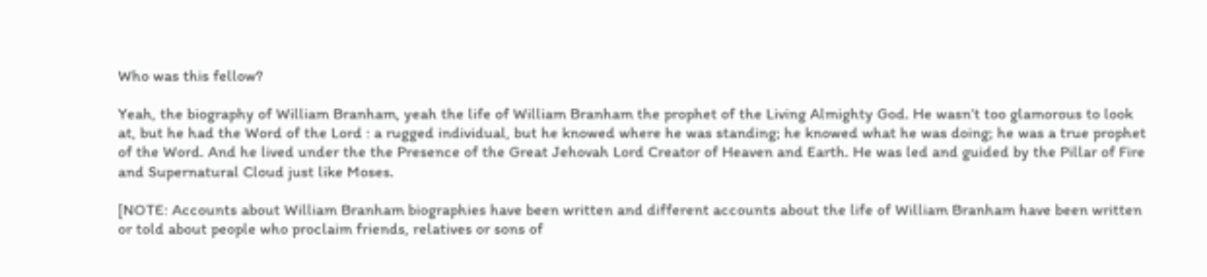Who was this fellow?

Yeah, the biography of William Branham, yeah the life of William Branham the prophet of the Living Almighty God. He wasn’t too glamorous to look at, but he had the Word of the Lord : a rugged individual, but he knowed where he was standing; he knowed what he was doing; he was a true prophet of the Word. And he lived under the the Presence of the Great Jehovah Lord Creator of Heaven and Earth. He was led and guided by the Pillar of Fire and Supernatural Cloud just like Moses.

[NOTE: Accounts about William Branham biographies have been written and different accounts about the life of William Branham have been written or told about people who proclaim friends, relatives or sons of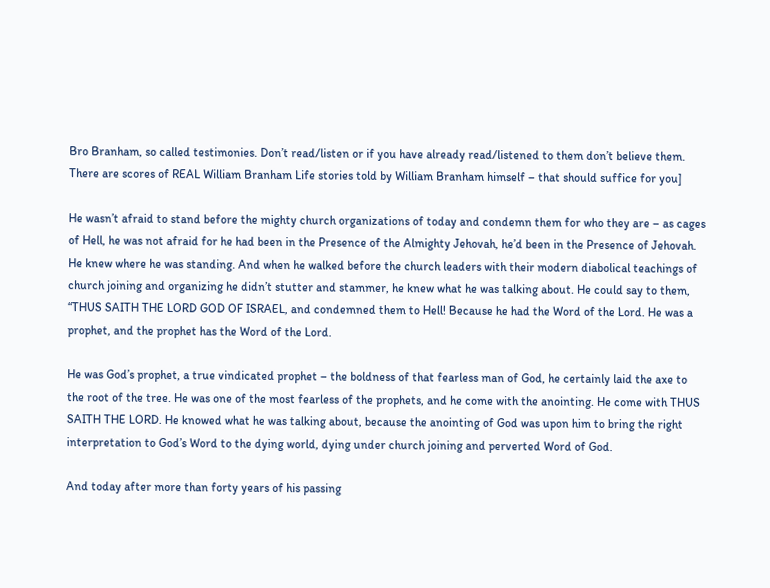Bro Branham, so called testimonies. Don’t read/listen or if you have already read/listened to them don’t believe them. There are scores of REAL William Branham Life stories told by William Branham himself – that should suffice for you]

He wasn’t afraid to stand before the mighty church organizations of today and condemn them for who they are – as cages of Hell, he was not afraid for he had been in the Presence of the Almighty Jehovah, he’d been in the Presence of Jehovah. He knew where he was standing. And when he walked before the church leaders with their modern diabolical teachings of church joining and organizing he didn’t stutter and stammer, he knew what he was talking about. He could say to them, “THUS SAITH THE LORD GOD OF ISRAEL, and condemned them to Hell! Because he had the Word of the Lord. He was a prophet, and the prophet has the Word of the Lord.

He was God’s prophet, a true vindicated prophet – the boldness of that fearless man of God, he certainly laid the axe to the root of the tree. He was one of the most fearless of the prophets, and he come with the anointing. He come with THUS SAITH THE LORD. He knowed what he was talking about, because the anointing of God was upon him to bring the right interpretation to God’s Word to the dying world, dying under church joining and perverted Word of God.

And today after more than forty years of his passing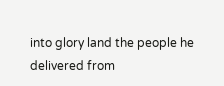into glory land the people he delivered from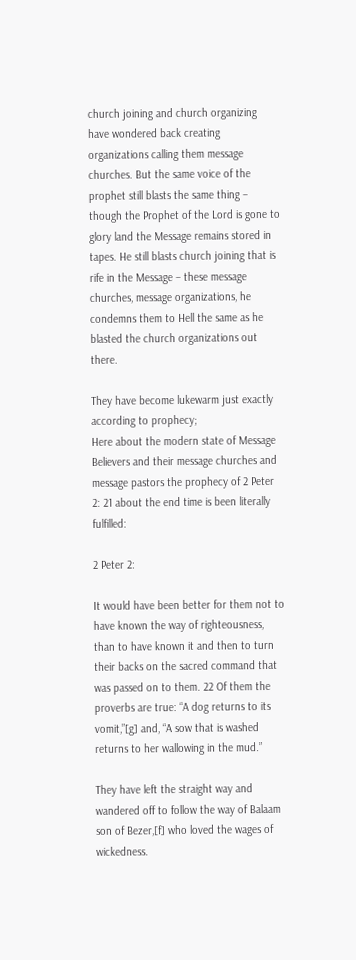church joining and church organizing have wondered back creating organizations calling them message churches. But the same voice of the prophet still blasts the same thing – though the Prophet of the Lord is gone to glory land the Message remains stored in tapes. He still blasts church joining that is rife in the Message – these message churches, message organizations, he condemns them to Hell the same as he blasted the church organizations out there.

They have become lukewarm just exactly according to prophecy;
Here about the modern state of Message Believers and their message churches and message pastors the prophecy of 2 Peter 2: 21 about the end time is been literally fulfilled:

2 Peter 2:

It would have been better for them not to have known the way of righteousness, than to have known it and then to turn their backs on the sacred command that was passed on to them. 22 Of them the proverbs are true: “A dog returns to its vomit,”[g] and, “A sow that is washed returns to her wallowing in the mud.”

They have left the straight way and wandered off to follow the way of Balaam son of Bezer,[f] who loved the wages of wickedness.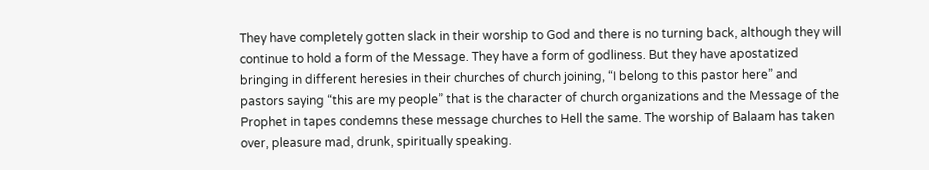They have completely gotten slack in their worship to God and there is no turning back, although they will continue to hold a form of the Message. They have a form of godliness. But they have apostatized bringing in different heresies in their churches of church joining, “I belong to this pastor here” and pastors saying “this are my people” that is the character of church organizations and the Message of the Prophet in tapes condemns these message churches to Hell the same. The worship of Balaam has taken over, pleasure mad, drunk, spiritually speaking.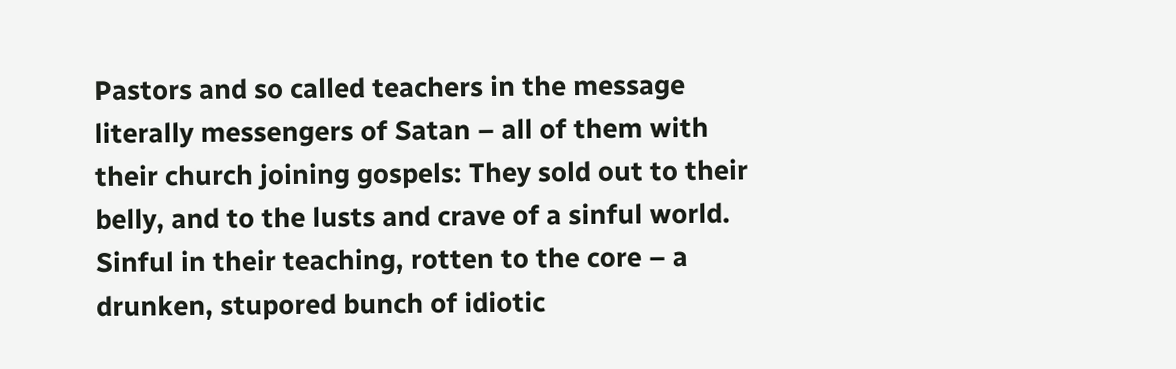Pastors and so called teachers in the message literally messengers of Satan – all of them with their church joining gospels: They sold out to their belly, and to the lusts and crave of a sinful world. Sinful in their teaching, rotten to the core – a drunken, stupored bunch of idiotic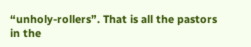“unholy-rollers”. That is all the pastors in the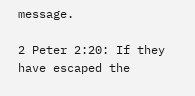message.

2 Peter 2:20: If they have escaped the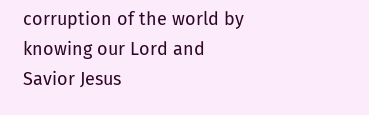corruption of the world by knowing our Lord and Savior Jesus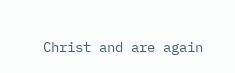Christ and are again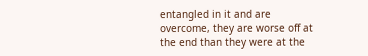entangled in it and are overcome, they are worse off at the end than they were at the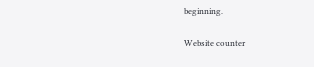beginning.

Website counter